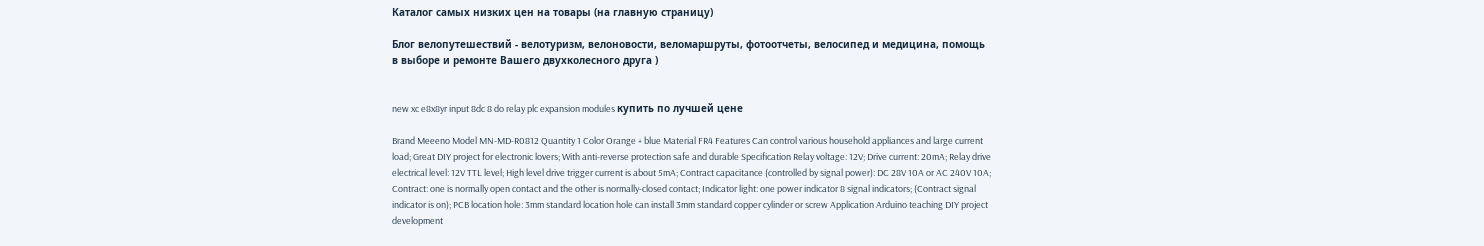Каталог самых низких цен на товары (на главную страницу)

Блог велопутешествий - велотуризм, велоновости, веломаршруты, фотоотчеты, велосипед и медицина, помощь в выборе и ремонте Вашего двухколесного друга )


new xc e8x8yr input 8dc 8 do relay plc expansion modules купить по лучшей цене

Brand Meeeno Model MN-MD-R0812 Quantity 1 Color Orange + blue Material FR4 Features Can control various household appliances and large current load; Great DIY project for electronic lovers; With anti-reverse protection safe and durable Specification Relay voltage: 12V; Drive current: 20mA; Relay drive electrical level: 12V TTL level; High level drive trigger current is about 5mA; Contract capacitance (controlled by signal power): DC 28V 10A or AC 240V 10A; Contract: one is normally open contact and the other is normally-closed contact; Indicator light: one power indicator 8 signal indicators; (Contract signal indicator is on); PCB location hole: 3mm standard location hole can install 3mm standard copper cylinder or screw Application Arduino teaching DIY project development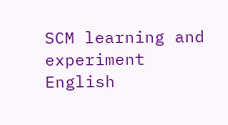SCM learning and experiment English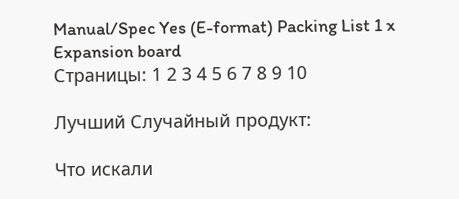Manual/Spec Yes (E-format) Packing List 1 x Expansion board
Страницы: 1 2 3 4 5 6 7 8 9 10

Лучший Случайный продукт:

Что искали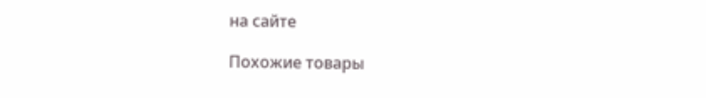на сайте

Похожие товары